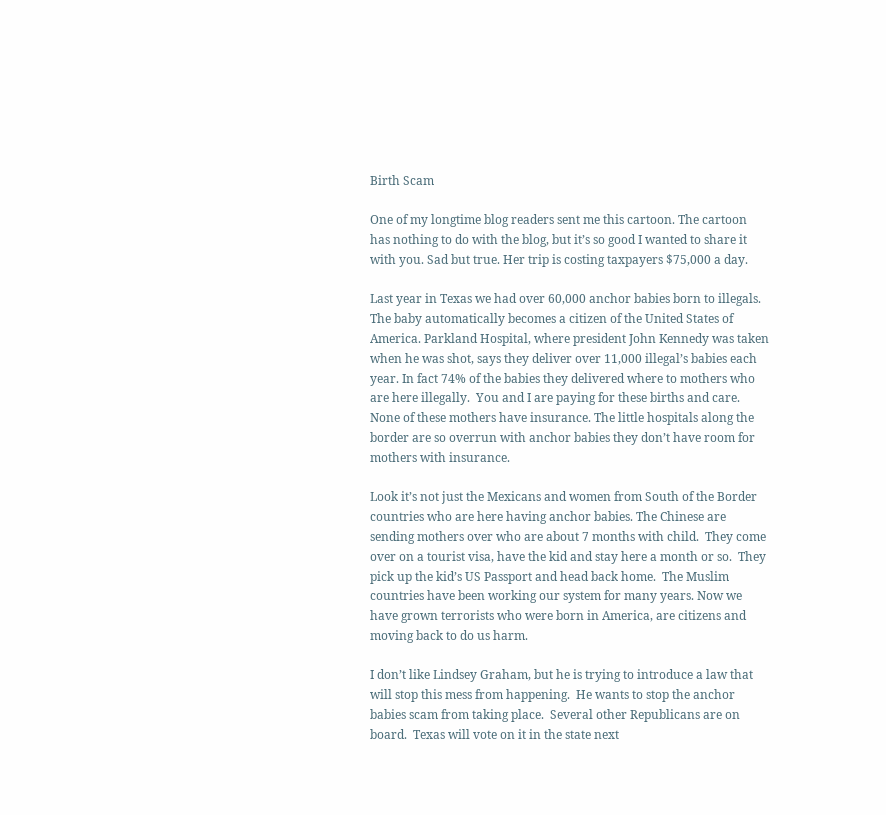Birth Scam

One of my longtime blog readers sent me this cartoon. The cartoon has nothing to do with the blog, but it’s so good I wanted to share it with you. Sad but true. Her trip is costing taxpayers $75,000 a day.

Last year in Texas we had over 60,000 anchor babies born to illegals. The baby automatically becomes a citizen of the United States of America. Parkland Hospital, where president John Kennedy was taken when he was shot, says they deliver over 11,000 illegal’s babies each year. In fact 74% of the babies they delivered where to mothers who are here illegally.  You and I are paying for these births and care.  None of these mothers have insurance. The little hospitals along the border are so overrun with anchor babies they don’t have room for mothers with insurance.

Look it’s not just the Mexicans and women from South of the Border countries who are here having anchor babies. The Chinese are sending mothers over who are about 7 months with child.  They come over on a tourist visa, have the kid and stay here a month or so.  They pick up the kid’s US Passport and head back home.  The Muslim countries have been working our system for many years. Now we have grown terrorists who were born in America, are citizens and moving back to do us harm.

I don’t like Lindsey Graham, but he is trying to introduce a law that will stop this mess from happening.  He wants to stop the anchor babies scam from taking place.  Several other Republicans are on board.  Texas will vote on it in the state next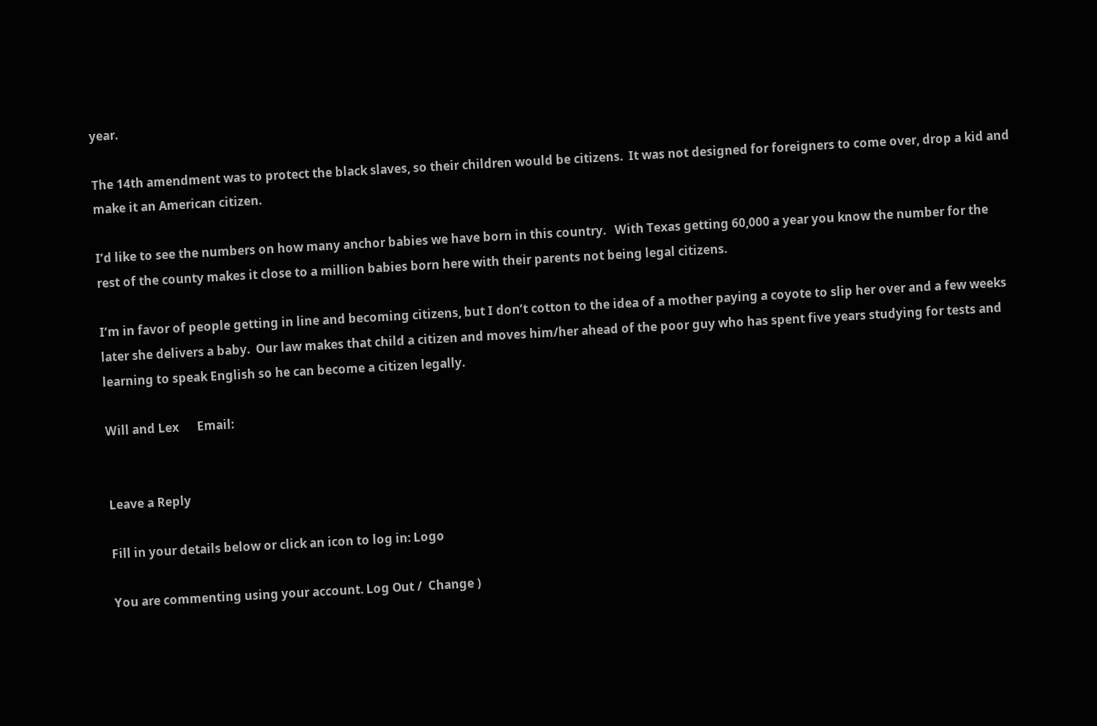year.

The 14th amendment was to protect the black slaves, so their children would be citizens.  It was not designed for foreigners to come over, drop a kid and make it an American citizen.

I’d like to see the numbers on how many anchor babies we have born in this country.   With Texas getting 60,000 a year you know the number for the rest of the county makes it close to a million babies born here with their parents not being legal citizens.

I’m in favor of people getting in line and becoming citizens, but I don’t cotton to the idea of a mother paying a coyote to slip her over and a few weeks later she delivers a baby.  Our law makes that child a citizen and moves him/her ahead of the poor guy who has spent five years studying for tests and learning to speak English so he can become a citizen legally.

Will and Lex      Email:


Leave a Reply

Fill in your details below or click an icon to log in: Logo

You are commenting using your account. Log Out /  Change )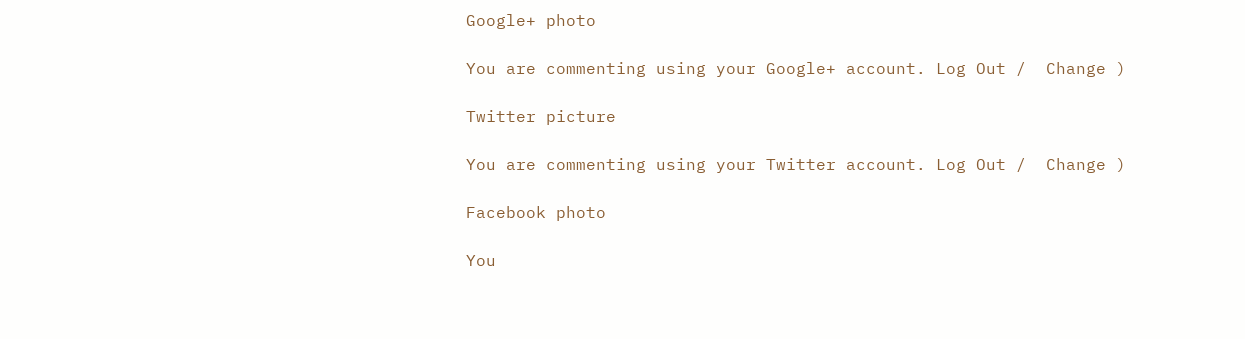Google+ photo

You are commenting using your Google+ account. Log Out /  Change )

Twitter picture

You are commenting using your Twitter account. Log Out /  Change )

Facebook photo

You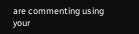are commenting using your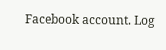Facebook account. Log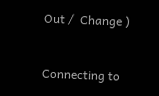Out /  Change )


Connecting to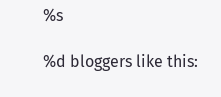%s

%d bloggers like this: